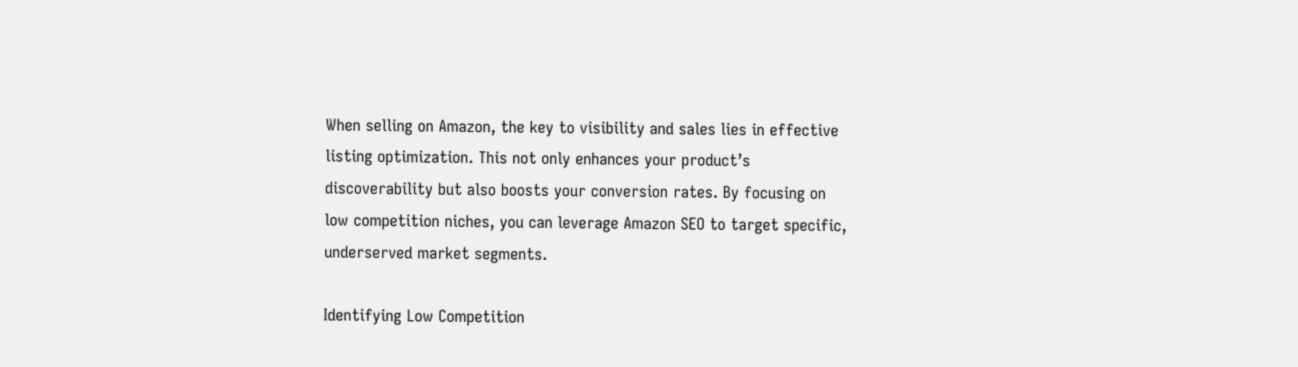When selling on Amazon, the key to visibility and sales lies in effective listing optimization. This not only enhances your product’s discoverability but also boosts your conversion rates. By focusing on low competition niches, you can leverage Amazon SEO to target specific, underserved market segments.

Identifying Low Competition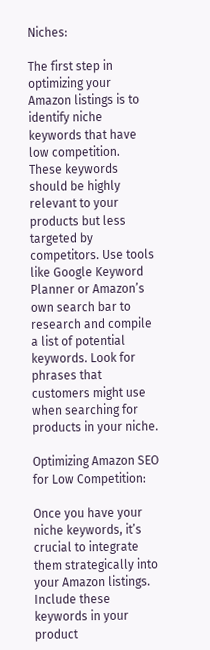Niches:

The first step in optimizing your Amazon listings is to identify niche keywords that have low competition. These keywords should be highly relevant to your products but less targeted by competitors. Use tools like Google Keyword Planner or Amazon’s own search bar to research and compile a list of potential keywords. Look for phrases that customers might use when searching for products in your niche.

Optimizing Amazon SEO for Low Competition:

Once you have your niche keywords, it’s crucial to integrate them strategically into your Amazon listings. Include these keywords in your product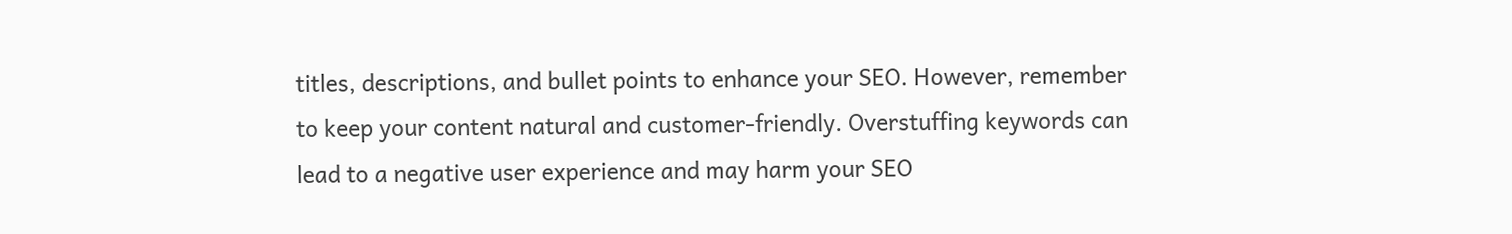titles, descriptions, and bullet points to enhance your SEO. However, remember to keep your content natural and customer-friendly. Overstuffing keywords can lead to a negative user experience and may harm your SEO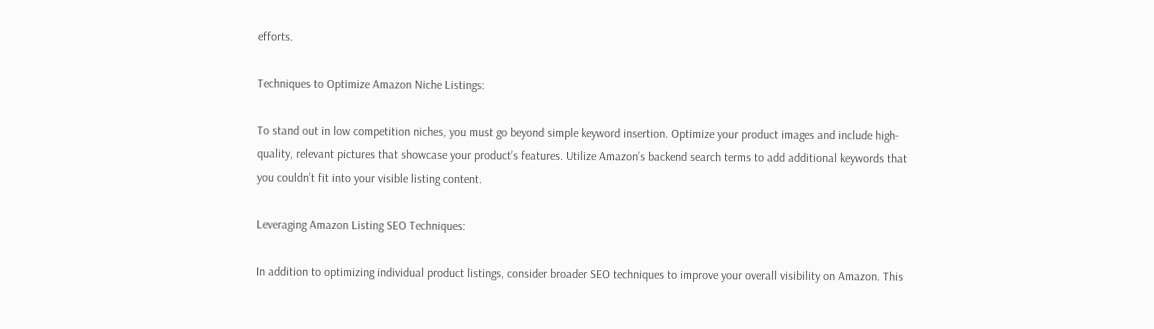efforts.

Techniques to Optimize Amazon Niche Listings:

To stand out in low competition niches, you must go beyond simple keyword insertion. Optimize your product images and include high-quality, relevant pictures that showcase your product’s features. Utilize Amazon’s backend search terms to add additional keywords that you couldn’t fit into your visible listing content.

Leveraging Amazon Listing SEO Techniques:

In addition to optimizing individual product listings, consider broader SEO techniques to improve your overall visibility on Amazon. This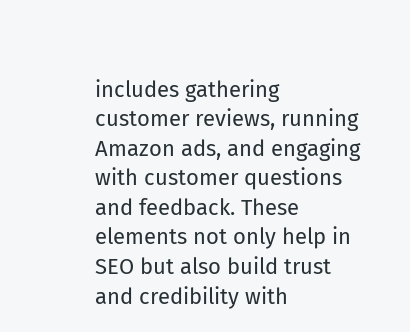includes gathering customer reviews, running Amazon ads, and engaging with customer questions and feedback. These elements not only help in SEO but also build trust and credibility with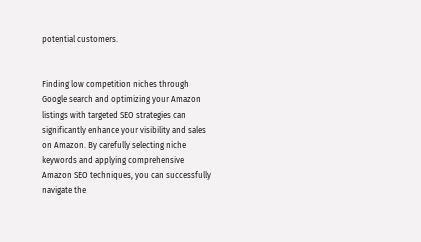potential customers.


Finding low competition niches through Google search and optimizing your Amazon listings with targeted SEO strategies can significantly enhance your visibility and sales on Amazon. By carefully selecting niche keywords and applying comprehensive Amazon SEO techniques, you can successfully navigate the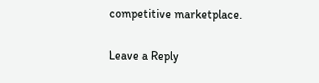competitive marketplace.

Leave a Reply